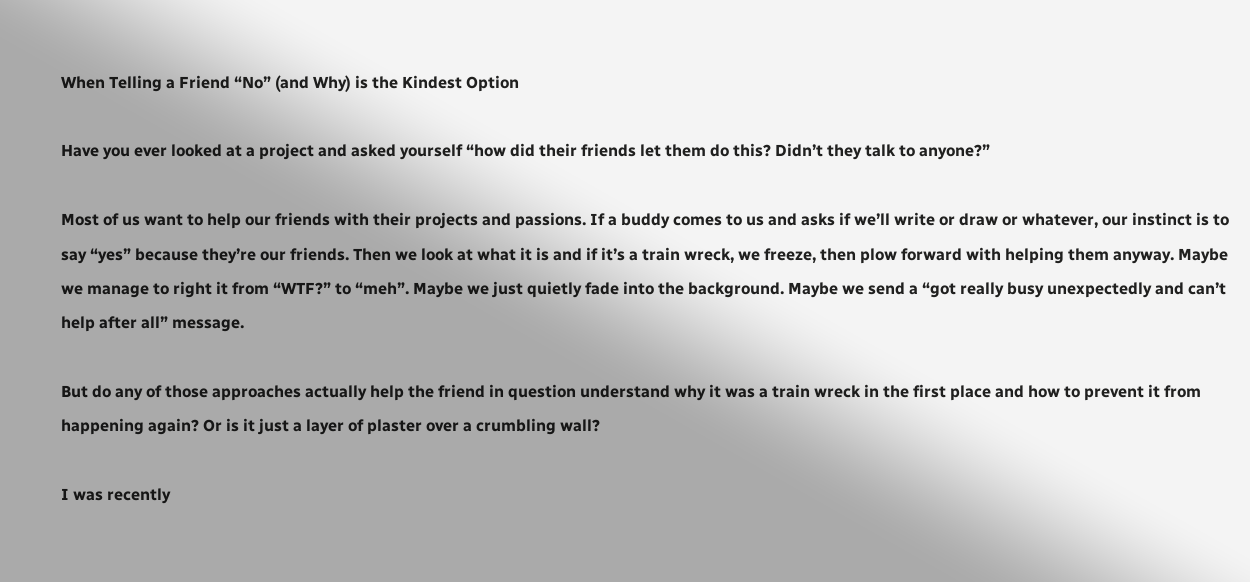When Telling a Friend “No” (and Why) is the Kindest Option

Have you ever looked at a project and asked yourself “how did their friends let them do this? Didn’t they talk to anyone?”

Most of us want to help our friends with their projects and passions. If a buddy comes to us and asks if we’ll write or draw or whatever, our instinct is to say “yes” because they’re our friends. Then we look at what it is and if it’s a train wreck, we freeze, then plow forward with helping them anyway. Maybe we manage to right it from “WTF?” to “meh”. Maybe we just quietly fade into the background. Maybe we send a “got really busy unexpectedly and can’t help after all” message.

But do any of those approaches actually help the friend in question understand why it was a train wreck in the first place and how to prevent it from happening again? Or is it just a layer of plaster over a crumbling wall?

I was recently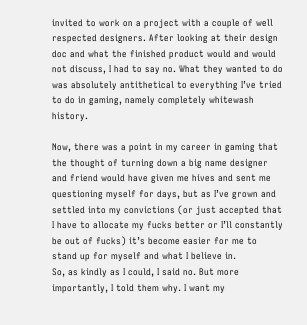invited to work on a project with a couple of well respected designers. After looking at their design doc and what the finished product would and would not discuss, I had to say no. What they wanted to do was absolutely antithetical to everything I’ve tried to do in gaming, namely completely whitewash history.

Now, there was a point in my career in gaming that the thought of turning down a big name designer and friend would have given me hives and sent me questioning myself for days, but as I’ve grown and settled into my convictions (or just accepted that I have to allocate my fucks better or I’ll constantly be out of fucks) it’s become easier for me to stand up for myself and what I believe in.
So, as kindly as I could, I said no. But more importantly, I told them why. I want my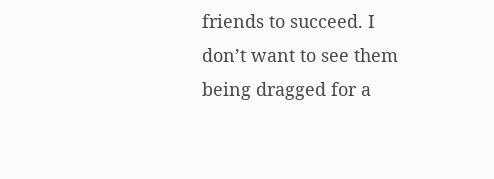friends to succeed. I don’t want to see them being dragged for a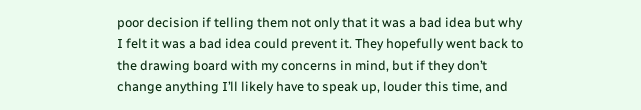poor decision if telling them not only that it was a bad idea but why I felt it was a bad idea could prevent it. They hopefully went back to the drawing board with my concerns in mind, but if they don’t change anything I’ll likely have to speak up, louder this time, and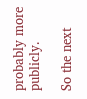probably more publicly.

So the next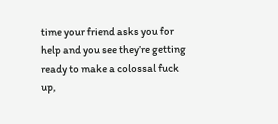time your friend asks you for help and you see they’re getting ready to make a colossal fuck up,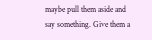maybe pull them aside and say something. Give them a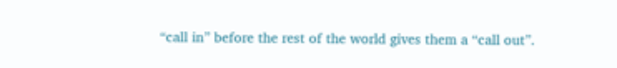“call in” before the rest of the world gives them a “call out”.